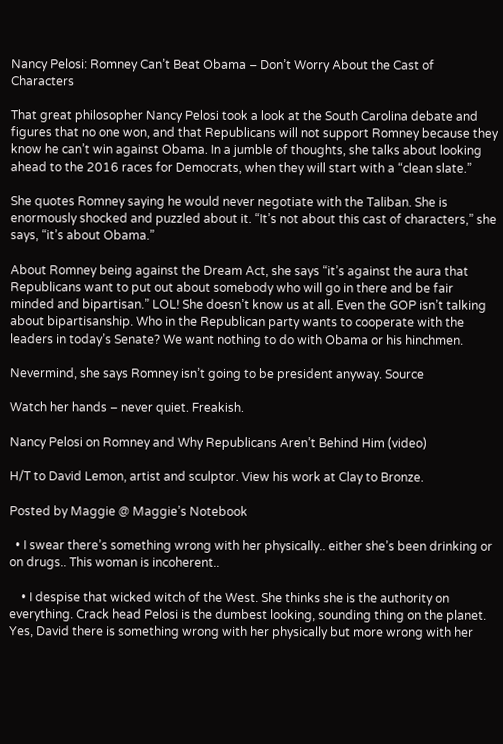Nancy Pelosi: Romney Can’t Beat Obama – Don’t Worry About the Cast of Characters

That great philosopher Nancy Pelosi took a look at the South Carolina debate and figures that no one won, and that Republicans will not support Romney because they know he can’t win against Obama. In a jumble of thoughts, she talks about looking ahead to the 2016 races for Democrats, when they will start with a “clean slate.”

She quotes Romney saying he would never negotiate with the Taliban. She is enormously shocked and puzzled about it. “It’s not about this cast of characters,” she says, “it’s about Obama.”

About Romney being against the Dream Act, she says “it’s against the aura that Republicans want to put out about somebody who will go in there and be fair minded and bipartisan.” LOL! She doesn’t know us at all. Even the GOP isn’t talking about bipartisanship. Who in the Republican party wants to cooperate with the leaders in today’s Senate? We want nothing to do with Obama or his hinchmen.

Nevermind, she says Romney isn’t going to be president anyway. Source

Watch her hands – never quiet. Freakish.

Nancy Pelosi on Romney and Why Republicans Aren’t Behind Him (video)

H/T to David Lemon, artist and sculptor. View his work at Clay to Bronze.

Posted by Maggie @ Maggie’s Notebook

  • I swear there’s something wrong with her physically.. either she’s been drinking or on drugs.. This woman is incoherent..

    • I despise that wicked witch of the West. She thinks she is the authority on everything. Crack head Pelosi is the dumbest looking, sounding thing on the planet. Yes, David there is something wrong with her physically but more wrong with her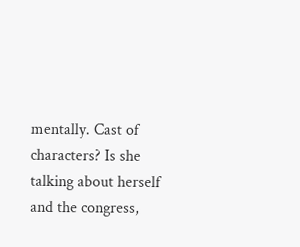mentally. Cast of characters? Is she talking about herself and the congress,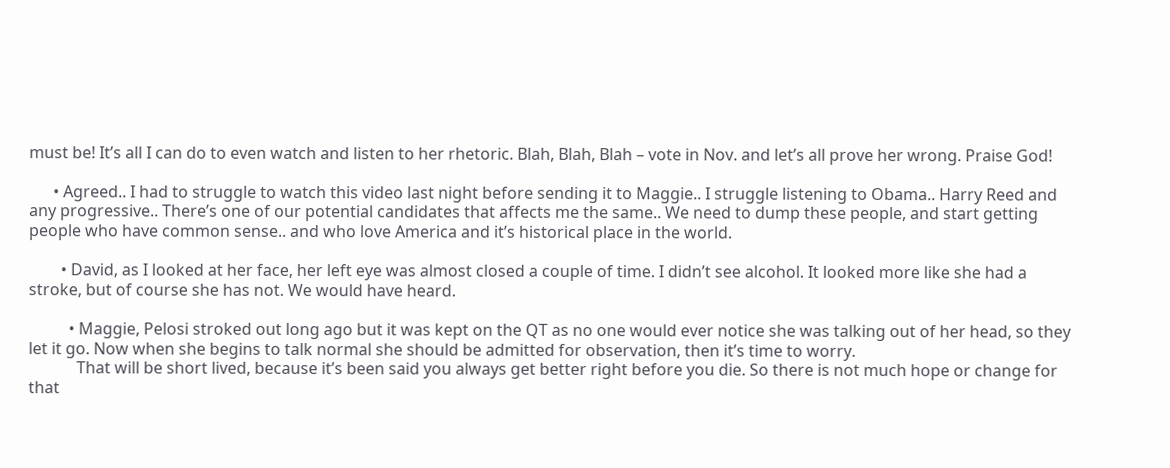must be! It’s all I can do to even watch and listen to her rhetoric. Blah, Blah, Blah – vote in Nov. and let’s all prove her wrong. Praise God!

      • Agreed.. I had to struggle to watch this video last night before sending it to Maggie.. I struggle listening to Obama.. Harry Reed and any progressive.. There’s one of our potential candidates that affects me the same.. We need to dump these people, and start getting people who have common sense.. and who love America and it’s historical place in the world.

        • David, as I looked at her face, her left eye was almost closed a couple of time. I didn’t see alcohol. It looked more like she had a stroke, but of course she has not. We would have heard.

          • Maggie, Pelosi stroked out long ago but it was kept on the QT as no one would ever notice she was talking out of her head, so they let it go. Now when she begins to talk normal she should be admitted for observation, then it’s time to worry.
            That will be short lived, because it’s been said you always get better right before you die. So there is not much hope or change for that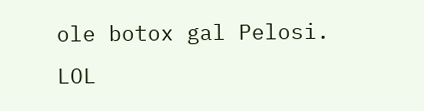ole botox gal Pelosi. LOL